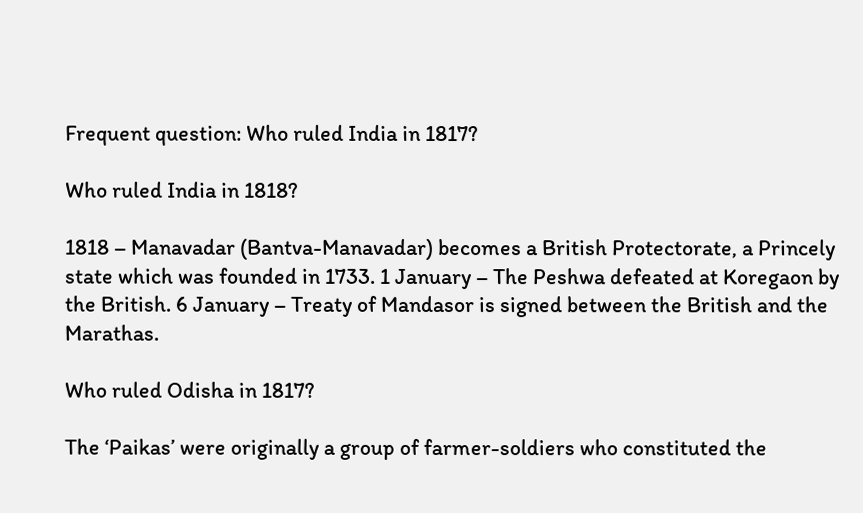Frequent question: Who ruled India in 1817?

Who ruled India in 1818?

1818 – Manavadar (Bantva-Manavadar) becomes a British Protectorate, a Princely state which was founded in 1733. 1 January – The Peshwa defeated at Koregaon by the British. 6 January – Treaty of Mandasor is signed between the British and the Marathas.

Who ruled Odisha in 1817?

The ‘Paikas’ were originally a group of farmer-soldiers who constituted the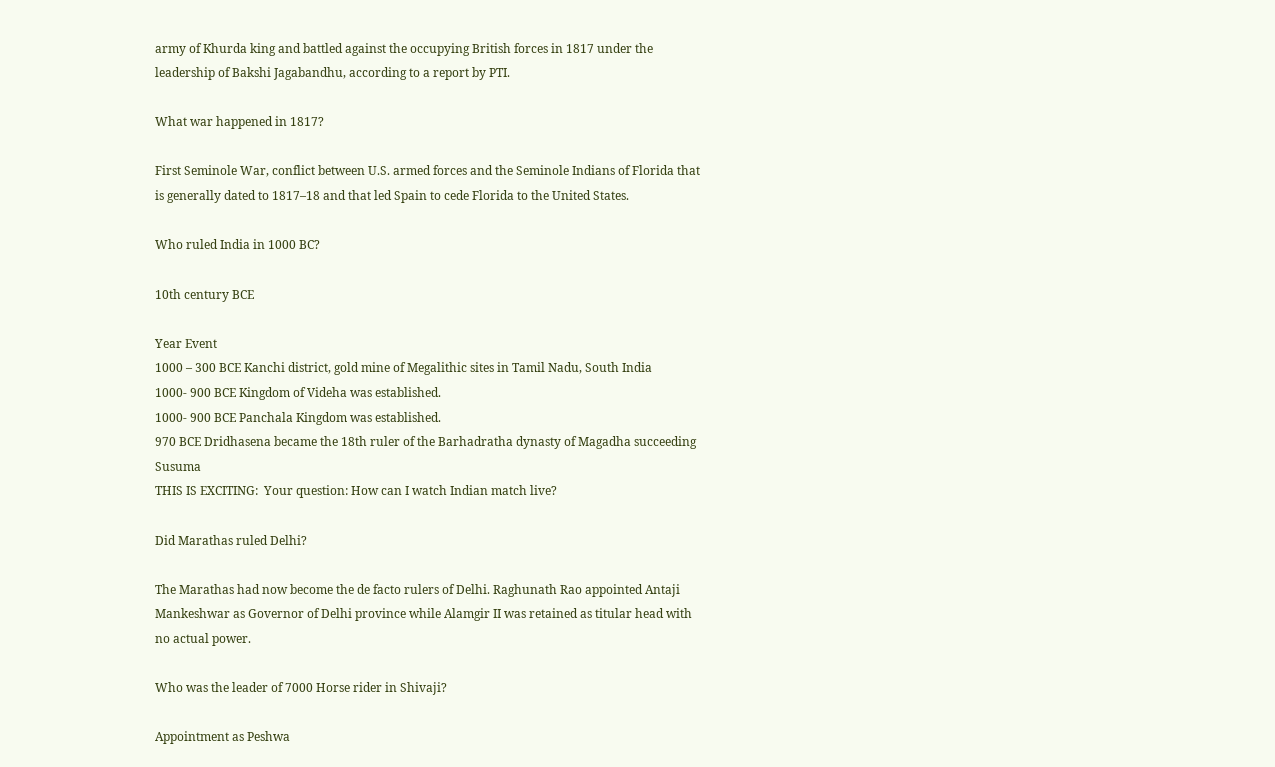army of Khurda king and battled against the occupying British forces in 1817 under the leadership of Bakshi Jagabandhu, according to a report by PTI.

What war happened in 1817?

First Seminole War, conflict between U.S. armed forces and the Seminole Indians of Florida that is generally dated to 1817–18 and that led Spain to cede Florida to the United States.

Who ruled India in 1000 BC?

10th century BCE

Year Event
1000 – 300 BCE Kanchi district, gold mine of Megalithic sites in Tamil Nadu, South India
1000- 900 BCE Kingdom of Videha was established.
1000- 900 BCE Panchala Kingdom was established.
970 BCE Dridhasena became the 18th ruler of the Barhadratha dynasty of Magadha succeeding Susuma
THIS IS EXCITING:  Your question: How can I watch Indian match live?

Did Marathas ruled Delhi?

The Marathas had now become the de facto rulers of Delhi. Raghunath Rao appointed Antaji Mankeshwar as Governor of Delhi province while Alamgir II was retained as titular head with no actual power.

Who was the leader of 7000 Horse rider in Shivaji?

Appointment as Peshwa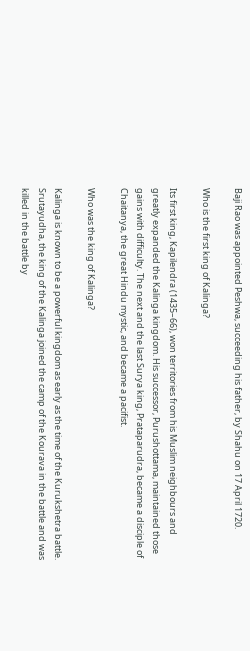Baji Rao was appointed Peshwa, succeeding his father, by Shahu on 17 April 1720.

Who is the first king of Kalinga?

Its first king, Kapilendra (1435–66), won territories from his Muslim neighbours and greatly expanded the Kalinga kingdom. His successor, Purushottama, maintained those gains with difficulty. The next and the last Surya king, Prataparudra, became a disciple of Chaitanya, the great Hindu mystic, and became a pacifist.

Who was the king of Kalinga?

Kalinga is known to be a powerful kingdom as early as the time of the Kurukshetra battle. Srutayudha, the king of the Kalinga joined the camp of the Kourava in the battle and was killed in the battle by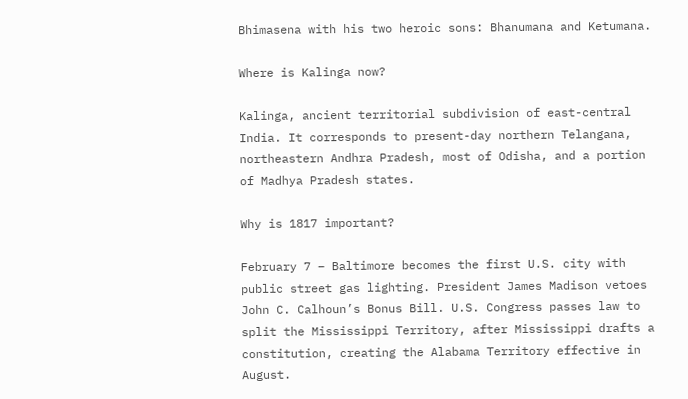Bhimasena with his two heroic sons: Bhanumana and Ketumana.

Where is Kalinga now?

Kalinga, ancient territorial subdivision of east-central India. It corresponds to present-day northern Telangana, northeastern Andhra Pradesh, most of Odisha, and a portion of Madhya Pradesh states.

Why is 1817 important?

February 7 – Baltimore becomes the first U.S. city with public street gas lighting. President James Madison vetoes John C. Calhoun’s Bonus Bill. U.S. Congress passes law to split the Mississippi Territory, after Mississippi drafts a constitution, creating the Alabama Territory effective in August.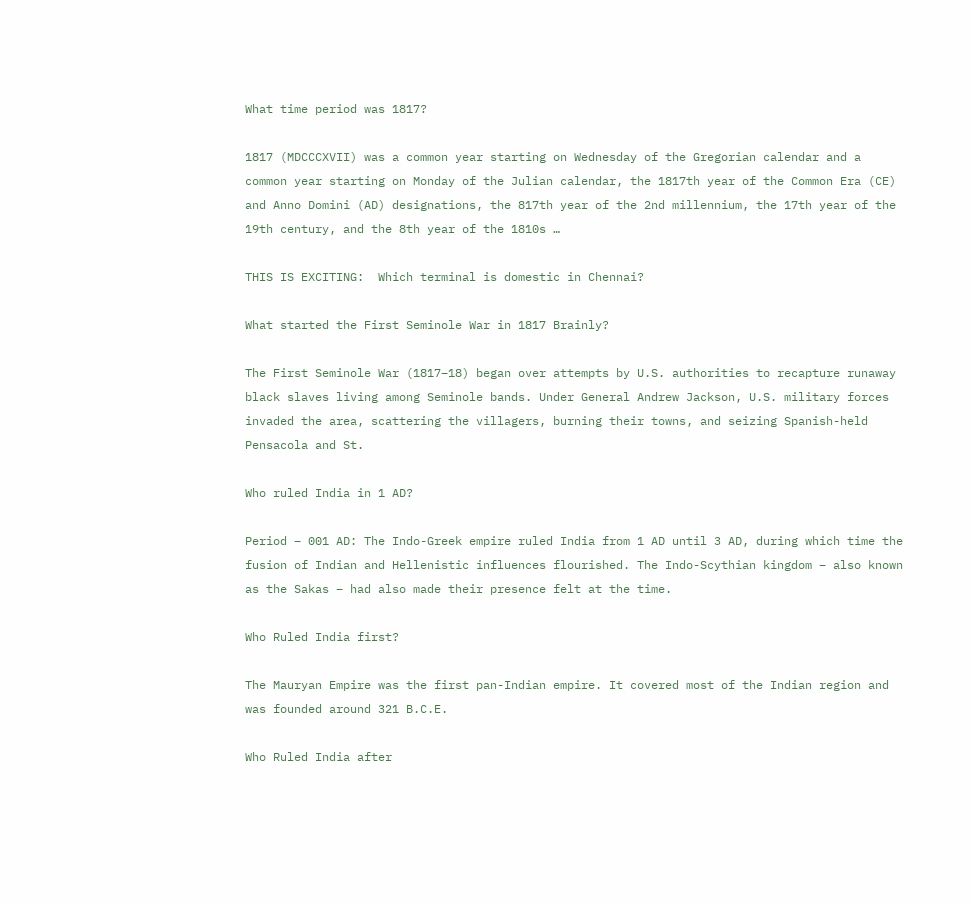What time period was 1817?

1817 (MDCCCXVII) was a common year starting on Wednesday of the Gregorian calendar and a common year starting on Monday of the Julian calendar, the 1817th year of the Common Era (CE) and Anno Domini (AD) designations, the 817th year of the 2nd millennium, the 17th year of the 19th century, and the 8th year of the 1810s …

THIS IS EXCITING:  Which terminal is domestic in Chennai?

What started the First Seminole War in 1817 Brainly?

The First Seminole War (1817–18) began over attempts by U.S. authorities to recapture runaway black slaves living among Seminole bands. Under General Andrew Jackson, U.S. military forces invaded the area, scattering the villagers, burning their towns, and seizing Spanish-held Pensacola and St.

Who ruled India in 1 AD?

Period – 001 AD: The Indo-Greek empire ruled India from 1 AD until 3 AD, during which time the fusion of Indian and Hellenistic influences flourished. The Indo-Scythian kingdom – also known as the Sakas – had also made their presence felt at the time.

Who Ruled India first?

The Mauryan Empire was the first pan-Indian empire. It covered most of the Indian region and was founded around 321 B.C.E.

Who Ruled India after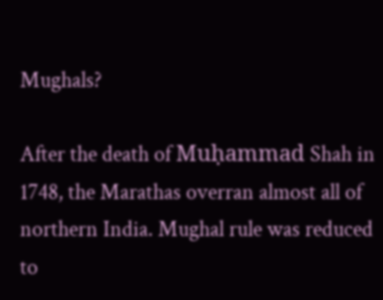Mughals?

After the death of Muḥammad Shah in 1748, the Marathas overran almost all of northern India. Mughal rule was reduced to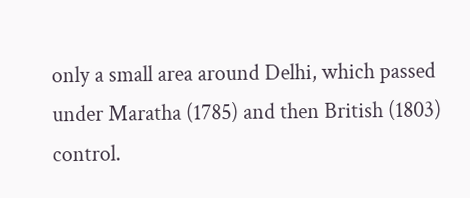only a small area around Delhi, which passed under Maratha (1785) and then British (1803) control.